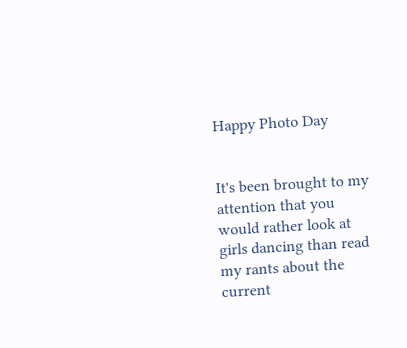Happy Photo Day


It's been brought to my attention that you would rather look at girls dancing than read my rants about the current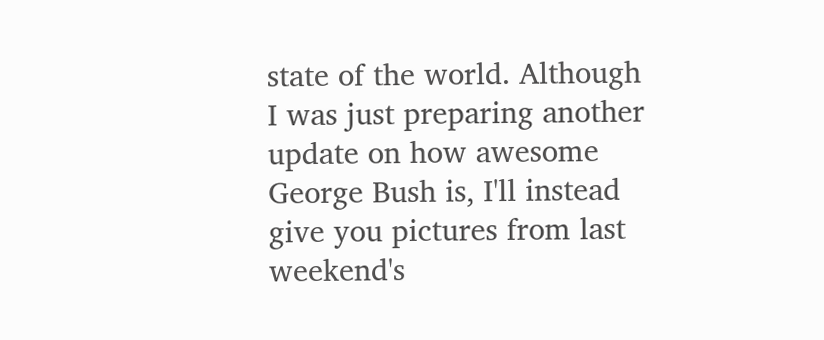state of the world. Although I was just preparing another update on how awesome George Bush is, I'll instead give you pictures from last weekend's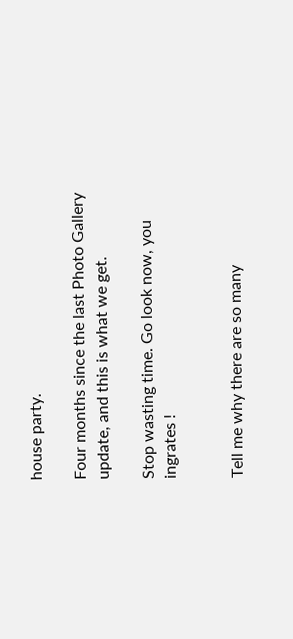house party.

Four months since the last Photo Gallery update, and this is what we get.

Stop wasting time. Go look now, you ingrates !


Tell me why there are so many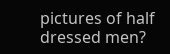pictures of half dressed men?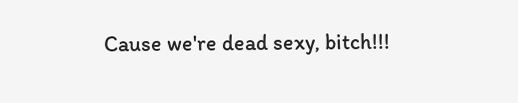Cause we're dead sexy, bitch!!!